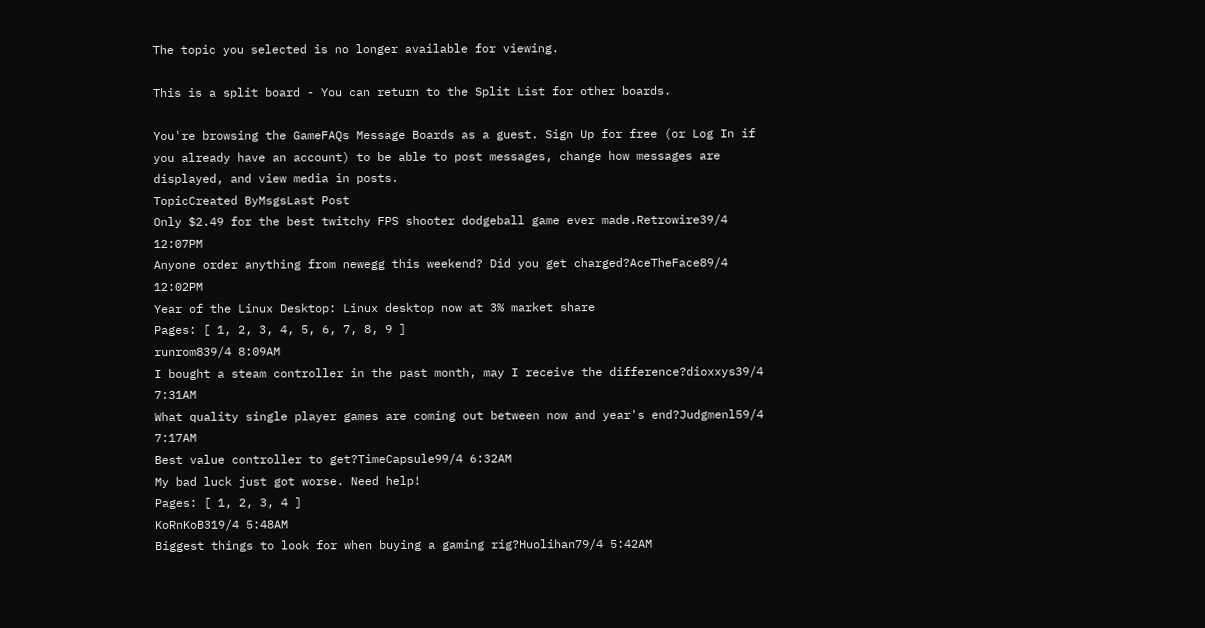The topic you selected is no longer available for viewing.

This is a split board - You can return to the Split List for other boards.

You're browsing the GameFAQs Message Boards as a guest. Sign Up for free (or Log In if you already have an account) to be able to post messages, change how messages are displayed, and view media in posts.
TopicCreated ByMsgsLast Post
Only $2.49 for the best twitchy FPS shooter dodgeball game ever made.Retrowire39/4 12:07PM
Anyone order anything from newegg this weekend? Did you get charged?AceTheFace89/4 12:02PM
Year of the Linux Desktop: Linux desktop now at 3% market share
Pages: [ 1, 2, 3, 4, 5, 6, 7, 8, 9 ]
runrom839/4 8:09AM
I bought a steam controller in the past month, may I receive the difference?dioxxys39/4 7:31AM
What quality single player games are coming out between now and year's end?Judgmenl59/4 7:17AM
Best value controller to get?TimeCapsule99/4 6:32AM
My bad luck just got worse. Need help!
Pages: [ 1, 2, 3, 4 ]
KoRnKoB319/4 5:48AM
Biggest things to look for when buying a gaming rig?Huolihan79/4 5:42AM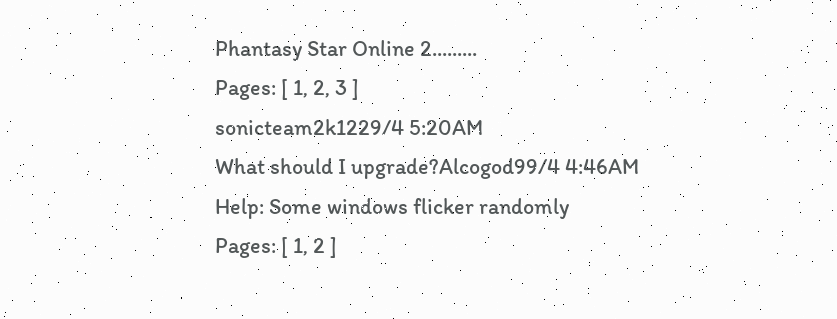Phantasy Star Online 2.........
Pages: [ 1, 2, 3 ]
sonicteam2k1229/4 5:20AM
What should I upgrade?Alcogod99/4 4:46AM
Help: Some windows flicker randomly
Pages: [ 1, 2 ]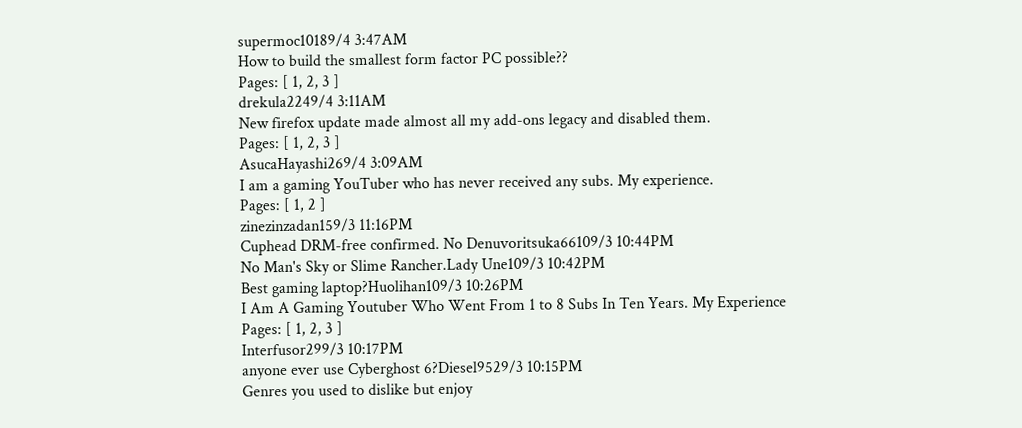supermoc10189/4 3:47AM
How to build the smallest form factor PC possible??
Pages: [ 1, 2, 3 ]
drekula2249/4 3:11AM
New firefox update made almost all my add-ons legacy and disabled them.
Pages: [ 1, 2, 3 ]
AsucaHayashi269/4 3:09AM
I am a gaming YouTuber who has never received any subs. My experience.
Pages: [ 1, 2 ]
zinezinzadan159/3 11:16PM
Cuphead DRM-free confirmed. No Denuvoritsuka66109/3 10:44PM
No Man's Sky or Slime Rancher.Lady Une109/3 10:42PM
Best gaming laptop?Huolihan109/3 10:26PM
I Am A Gaming Youtuber Who Went From 1 to 8 Subs In Ten Years. My Experience
Pages: [ 1, 2, 3 ]
Interfusor299/3 10:17PM
anyone ever use Cyberghost 6?Diesel9529/3 10:15PM
Genres you used to dislike but enjoy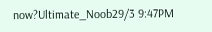now?Ultimate_Noob29/3 9:47PM